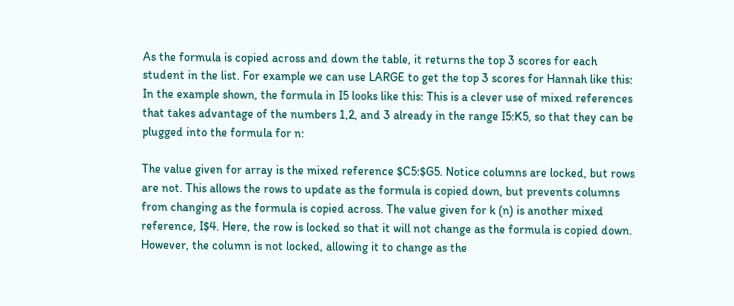As the formula is copied across and down the table, it returns the top 3 scores for each student in the list. For example we can use LARGE to get the top 3 scores for Hannah like this: In the example shown, the formula in I5 looks like this: This is a clever use of mixed references that takes advantage of the numbers 1,2, and 3 already in the range I5:K5, so that they can be plugged into the formula for n:

The value given for array is the mixed reference $C5:$G5. Notice columns are locked, but rows are not. This allows the rows to update as the formula is copied down, but prevents columns from changing as the formula is copied across. The value given for k (n) is another mixed reference, I$4. Here, the row is locked so that it will not change as the formula is copied down. However, the column is not locked, allowing it to change as the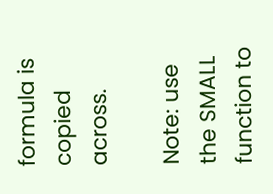formula is copied across.

Note: use the SMALL function to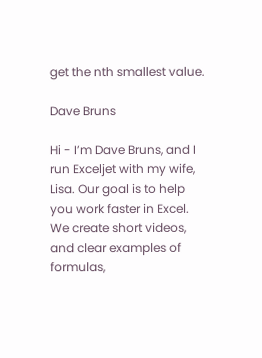get the nth smallest value.

Dave Bruns

Hi - I’m Dave Bruns, and I run Exceljet with my wife, Lisa. Our goal is to help you work faster in Excel. We create short videos, and clear examples of formulas,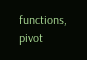functions, pivot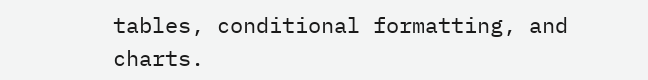tables, conditional formatting, and charts.